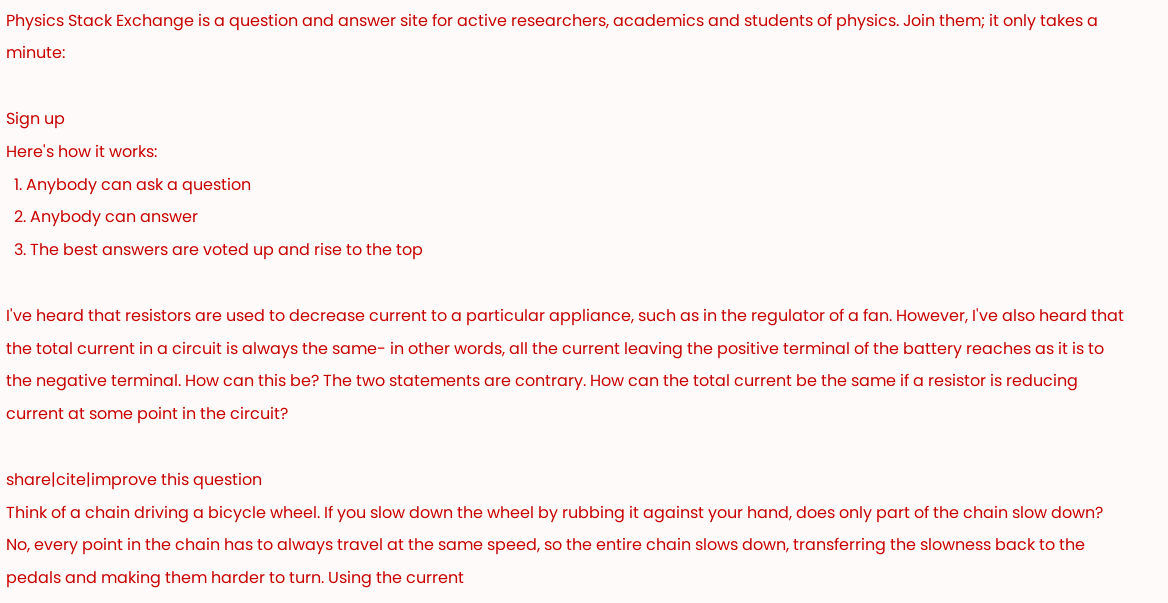Physics Stack Exchange is a question and answer site for active researchers, academics and students of physics. Join them; it only takes a minute:

Sign up
Here's how it works:
  1. Anybody can ask a question
  2. Anybody can answer
  3. The best answers are voted up and rise to the top

I've heard that resistors are used to decrease current to a particular appliance, such as in the regulator of a fan. However, I've also heard that the total current in a circuit is always the same- in other words, all the current leaving the positive terminal of the battery reaches as it is to the negative terminal. How can this be? The two statements are contrary. How can the total current be the same if a resistor is reducing current at some point in the circuit?

share|cite|improve this question
Think of a chain driving a bicycle wheel. If you slow down the wheel by rubbing it against your hand, does only part of the chain slow down? No, every point in the chain has to always travel at the same speed, so the entire chain slows down, transferring the slowness back to the pedals and making them harder to turn. Using the current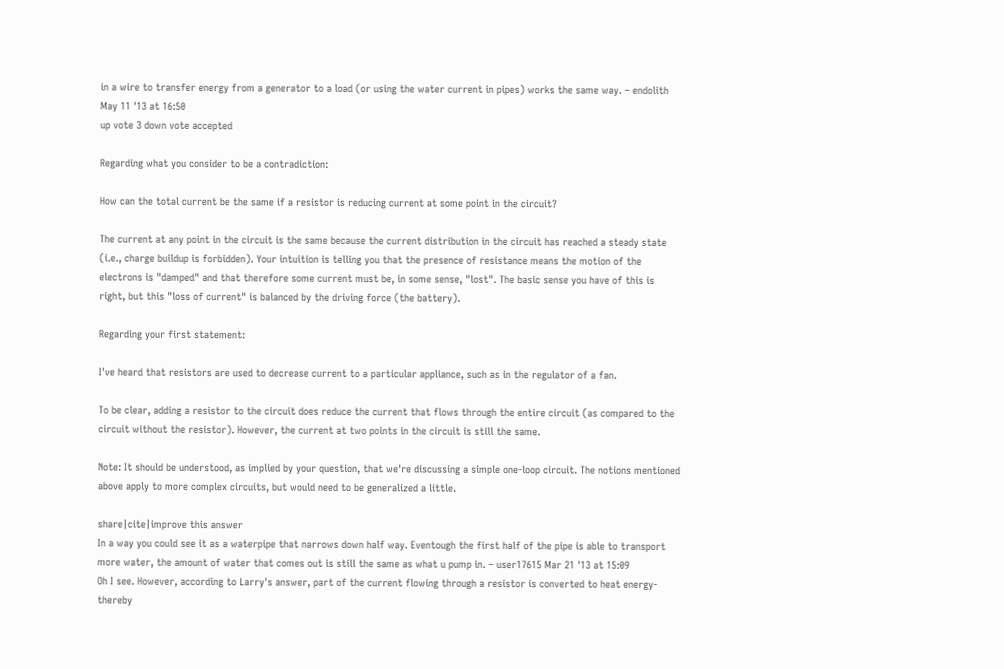in a wire to transfer energy from a generator to a load (or using the water current in pipes) works the same way. – endolith May 11 '13 at 16:50
up vote 3 down vote accepted

Regarding what you consider to be a contradiction:

How can the total current be the same if a resistor is reducing current at some point in the circuit?

The current at any point in the circuit is the same because the current distribution in the circuit has reached a steady state (i.e., charge buildup is forbidden). Your intuition is telling you that the presence of resistance means the motion of the electrons is "damped" and that therefore some current must be, in some sense, "lost". The basic sense you have of this is right, but this "loss of current" is balanced by the driving force (the battery).

Regarding your first statement:

I've heard that resistors are used to decrease current to a particular appliance, such as in the regulator of a fan.

To be clear, adding a resistor to the circuit does reduce the current that flows through the entire circuit (as compared to the circuit without the resistor). However, the current at two points in the circuit is still the same.

Note: It should be understood, as implied by your question, that we're discussing a simple one-loop circuit. The notions mentioned above apply to more complex circuits, but would need to be generalized a little.

share|cite|improve this answer
In a way you could see it as a waterpipe that narrows down half way. Eventough the first half of the pipe is able to transport more water, the amount of water that comes out is still the same as what u pump in. – user17615 Mar 21 '13 at 15:09
Oh I see. However, according to Larry's answer, part of the current flowing through a resistor is converted to heat energy- thereby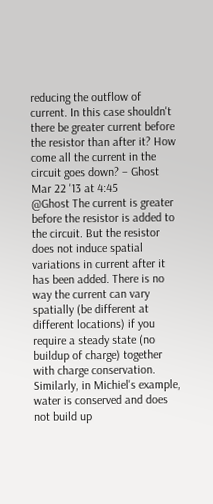reducing the outflow of current. In this case shouldn't there be greater current before the resistor than after it? How come all the current in the circuit goes down? – Ghost Mar 22 '13 at 4:45
@Ghost The current is greater before the resistor is added to the circuit. But the resistor does not induce spatial variations in current after it has been added. There is no way the current can vary spatially (be different at different locations) if you require a steady state (no buildup of charge) together with charge conservation. Similarly, in Michiel's example, water is conserved and does not build up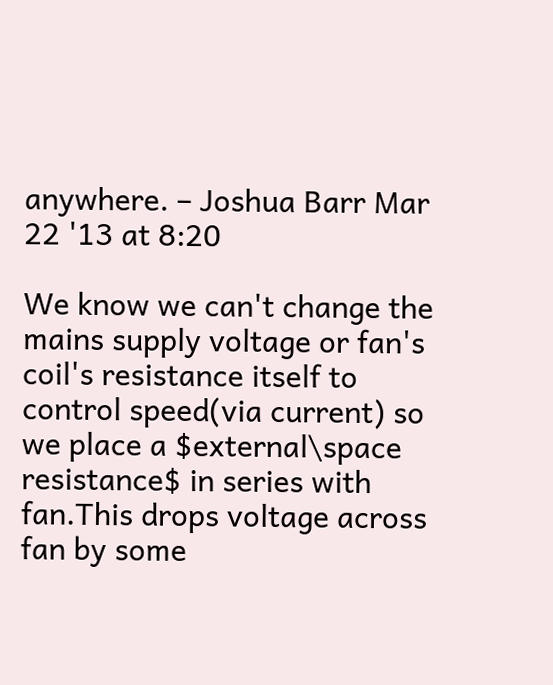anywhere. – Joshua Barr Mar 22 '13 at 8:20

We know we can't change the mains supply voltage or fan's coil's resistance itself to control speed(via current) so we place a $external\space resistance$ in series with fan.This drops voltage across fan by some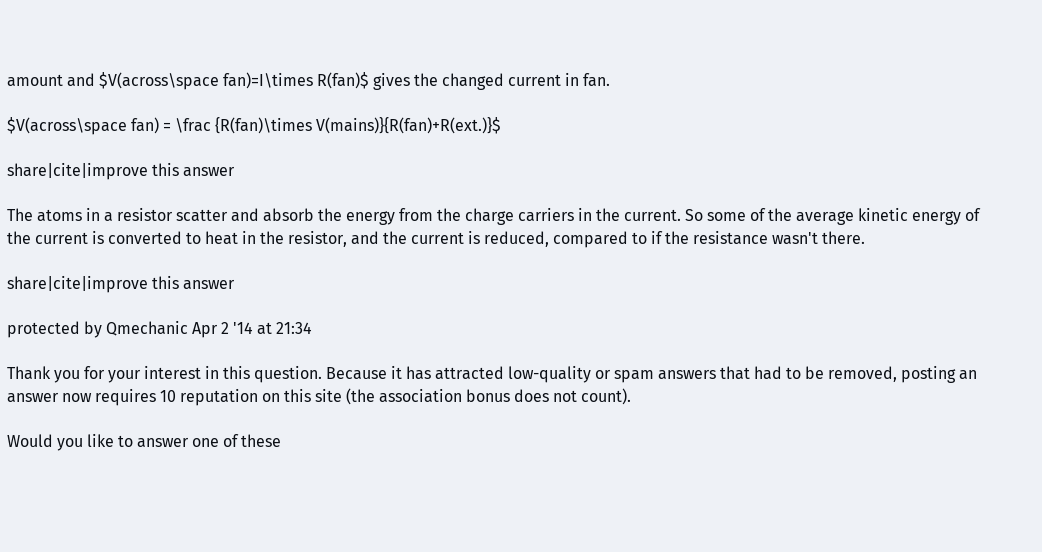amount and $V(across\space fan)=I\times R(fan)$ gives the changed current in fan.

$V(across\space fan) = \frac {R(fan)\times V(mains)}{R(fan)+R(ext.)}$

share|cite|improve this answer

The atoms in a resistor scatter and absorb the energy from the charge carriers in the current. So some of the average kinetic energy of the current is converted to heat in the resistor, and the current is reduced, compared to if the resistance wasn't there.

share|cite|improve this answer

protected by Qmechanic Apr 2 '14 at 21:34

Thank you for your interest in this question. Because it has attracted low-quality or spam answers that had to be removed, posting an answer now requires 10 reputation on this site (the association bonus does not count).

Would you like to answer one of these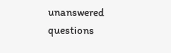unanswered questions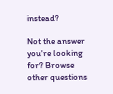instead?

Not the answer you're looking for? Browse other questions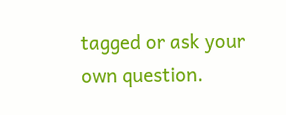tagged or ask your own question.